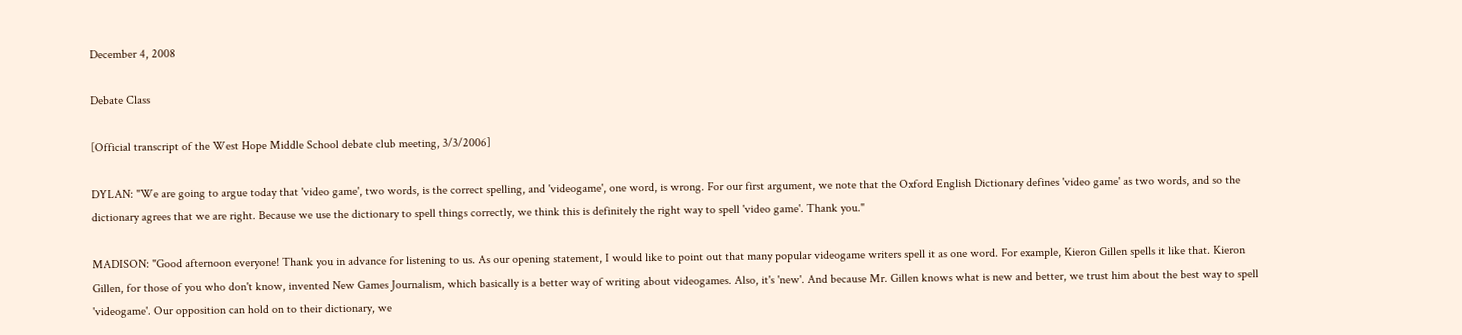December 4, 2008

Debate Class

[Official transcript of the West Hope Middle School debate club meeting, 3/3/2006]

DYLAN: "We are going to argue today that 'video game', two words, is the correct spelling, and 'videogame', one word, is wrong. For our first argument, we note that the Oxford English Dictionary defines 'video game' as two words, and so the dictionary agrees that we are right. Because we use the dictionary to spell things correctly, we think this is definitely the right way to spell 'video game'. Thank you."

MADISON: "Good afternoon everyone! Thank you in advance for listening to us. As our opening statement, I would like to point out that many popular videogame writers spell it as one word. For example, Kieron Gillen spells it like that. Kieron Gillen, for those of you who don't know, invented New Games Journalism, which basically is a better way of writing about videogames. Also, it's 'new'. And because Mr. Gillen knows what is new and better, we trust him about the best way to spell 'videogame'. Our opposition can hold on to their dictionary, we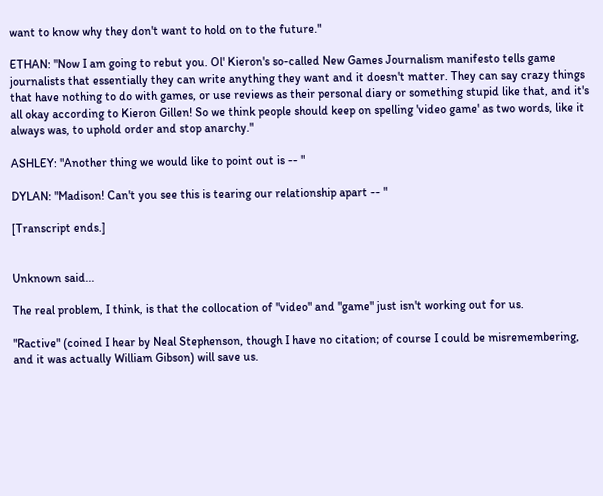want to know why they don't want to hold on to the future."

ETHAN: "Now I am going to rebut you. Ol' Kieron's so-called New Games Journalism manifesto tells game journalists that essentially they can write anything they want and it doesn't matter. They can say crazy things that have nothing to do with games, or use reviews as their personal diary or something stupid like that, and it's all okay according to Kieron Gillen! So we think people should keep on spelling 'video game' as two words, like it always was, to uphold order and stop anarchy."

ASHLEY: "Another thing we would like to point out is -- "

DYLAN: "Madison! Can't you see this is tearing our relationship apart -- "

[Transcript ends.]


Unknown said...

The real problem, I think, is that the collocation of "video" and "game" just isn't working out for us.

"Ractive" (coined I hear by Neal Stephenson, though I have no citation; of course I could be misremembering, and it was actually William Gibson) will save us.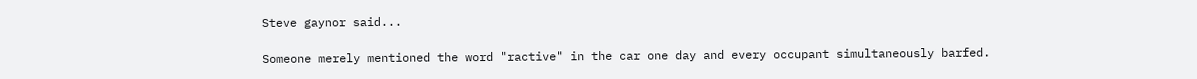Steve gaynor said...

Someone merely mentioned the word "ractive" in the car one day and every occupant simultaneously barfed.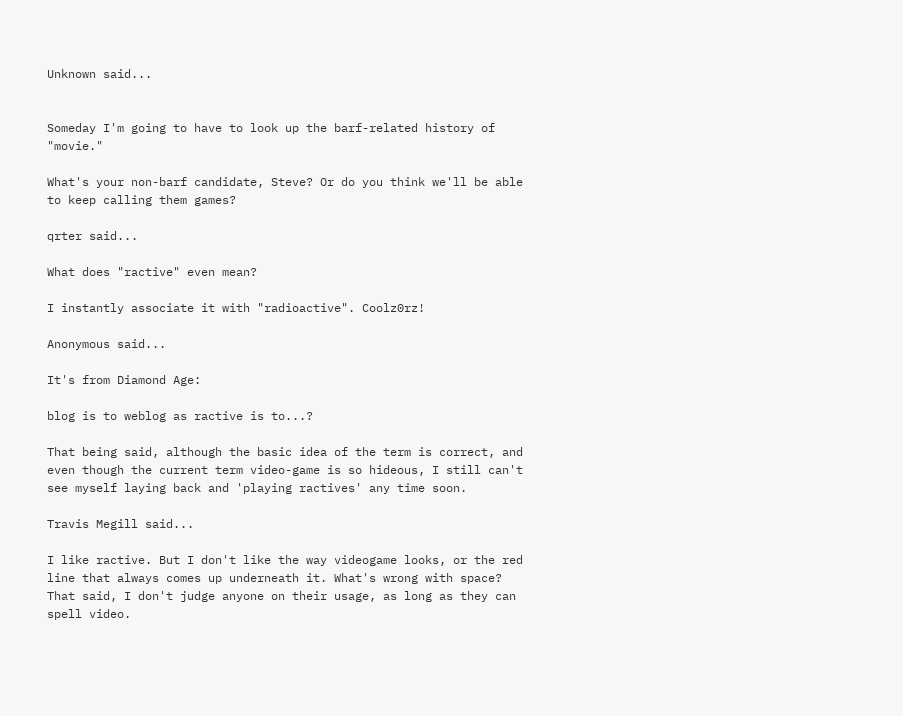Unknown said...


Someday I'm going to have to look up the barf-related history of "movie."

What's your non-barf candidate, Steve? Or do you think we'll be able to keep calling them games?

qrter said...

What does "ractive" even mean?

I instantly associate it with "radioactive". Coolz0rz!

Anonymous said...

It's from Diamond Age:

blog is to weblog as ractive is to...?

That being said, although the basic idea of the term is correct, and even though the current term video-game is so hideous, I still can't see myself laying back and 'playing ractives' any time soon.

Travis Megill said...

I like ractive. But I don't like the way videogame looks, or the red line that always comes up underneath it. What's wrong with space? That said, I don't judge anyone on their usage, as long as they can spell video.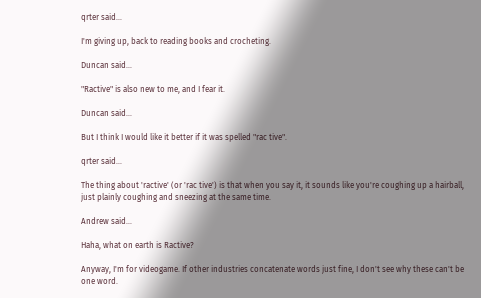qrter said...

I'm giving up, back to reading books and crocheting.

Duncan said...

"Ractive" is also new to me, and I fear it.

Duncan said...

But I think I would like it better if it was spelled "rac tive".

qrter said...

The thing about 'ractive' (or 'rac tive') is that when you say it, it sounds like you're coughing up a hairball, just plainly coughing and sneezing at the same time.

Andrew said...

Haha, what on earth is Ractive?

Anyway, I'm for videogame. If other industries concatenate words just fine, I don't see why these can't be one word.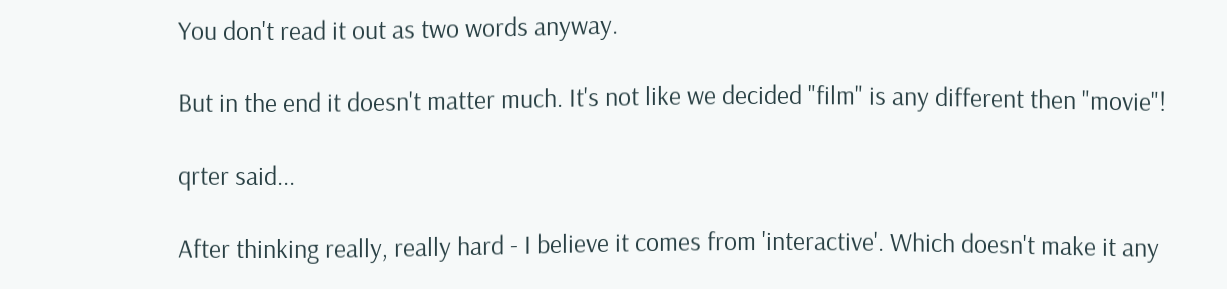You don't read it out as two words anyway.

But in the end it doesn't matter much. It's not like we decided "film" is any different then "movie"!

qrter said...

After thinking really, really hard - I believe it comes from 'interactive'. Which doesn't make it any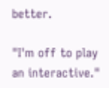better.

"I'm off to play an interactive."